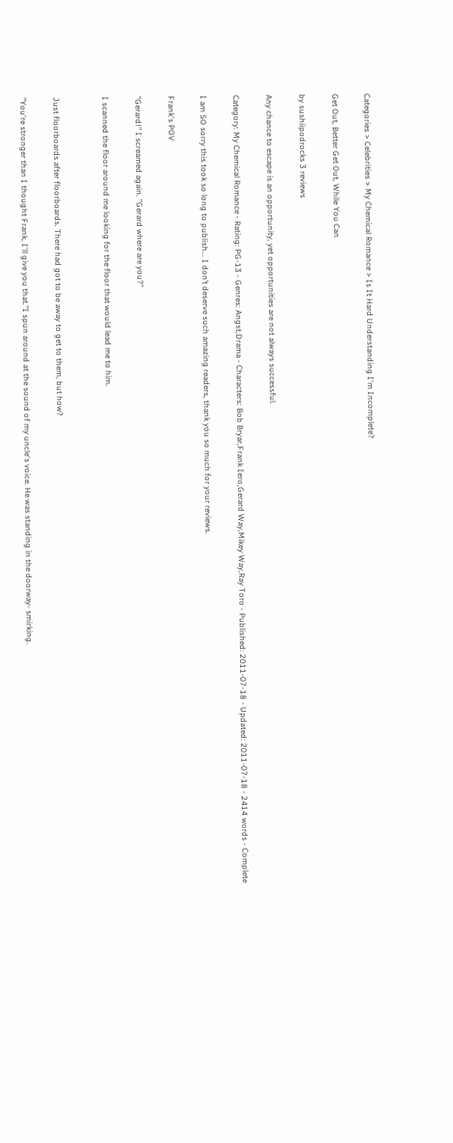Categories > Celebrities > My Chemical Romance > Is It Hard Understanding I'm Incomplete?

Get Out, Better Get Out, While You Can

by sushiipodrocks 3 reviews

Any chance to escape is an opportunity, yet opportunities are not always successful.

Category: My Chemical Romance - Rating: PG-13 - Genres: Angst,Drama - Characters: Bob Bryar,Frank Iero,Gerard Way,Mikey Way,Ray Toro - Published: 2011-07-18 - Updated: 2011-07-18 - 2414 words - Complete

I am SO sorry this took so long to publish... I don’t deserve such amazing readers, thank you so much for your reviews.

Frank's POV

"Gerard!" I screamed again. "Gerard where are you?"

I scanned the floor around me looking for the floor that would lead me to him.


Just floorboards after floorboards. There had got to be away to get to them, but how?

"You're stronger than I thought Frank, I'll give you that."I spun around at the sound of my uncle's voice. He was standing in the doorway- smirking.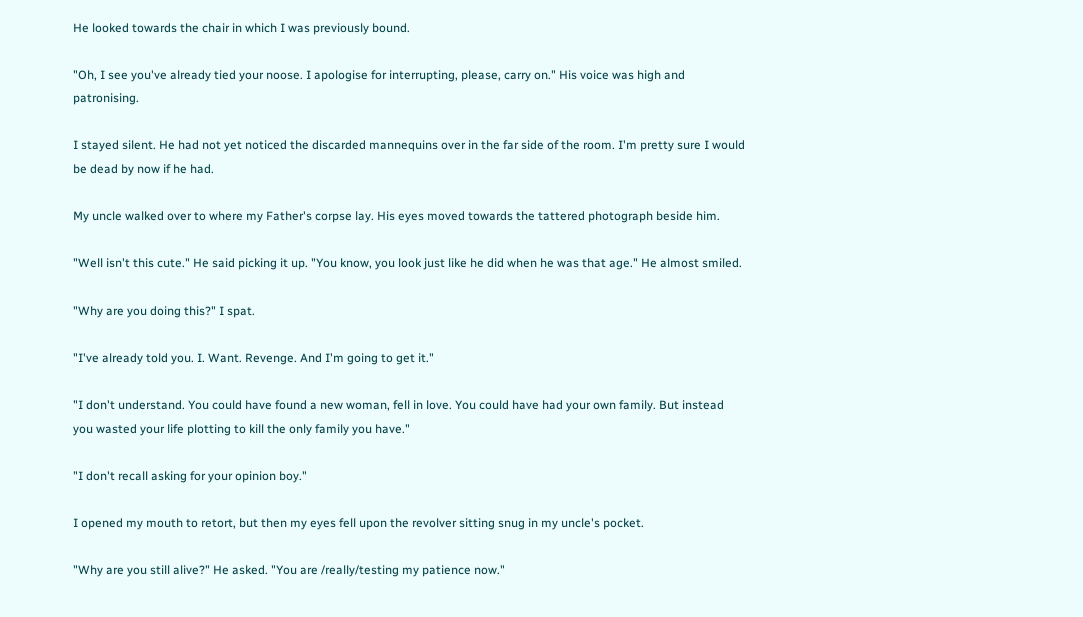He looked towards the chair in which I was previously bound.

"Oh, I see you've already tied your noose. I apologise for interrupting, please, carry on." His voice was high and patronising.

I stayed silent. He had not yet noticed the discarded mannequins over in the far side of the room. I'm pretty sure I would be dead by now if he had.

My uncle walked over to where my Father's corpse lay. His eyes moved towards the tattered photograph beside him.

"Well isn't this cute." He said picking it up. "You know, you look just like he did when he was that age." He almost smiled.

"Why are you doing this?" I spat.

"I've already told you. I. Want. Revenge. And I'm going to get it."

"I don't understand. You could have found a new woman, fell in love. You could have had your own family. But instead you wasted your life plotting to kill the only family you have."

"I don't recall asking for your opinion boy."

I opened my mouth to retort, but then my eyes fell upon the revolver sitting snug in my uncle's pocket.

"Why are you still alive?" He asked. "You are /really/testing my patience now."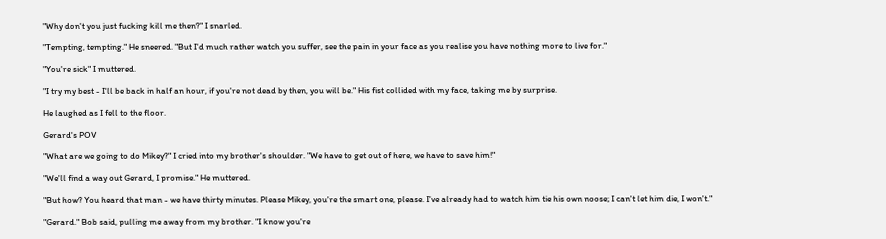"Why don't you just fucking kill me then?" I snarled.

"Tempting, tempting." He sneered. "But I'd much rather watch you suffer, see the pain in your face as you realise you have nothing more to live for."

"You're sick" I muttered.

"I try my best - I'll be back in half an hour, if you're not dead by then, you will be." His fist collided with my face, taking me by surprise.

He laughed as I fell to the floor.

Gerard's POV

"What are we going to do Mikey?" I cried into my brother's shoulder. "We have to get out of here, we have to save him!"

"We'll find a way out Gerard, I promise." He muttered.

"But how? You heard that man - we have thirty minutes. Please Mikey, you're the smart one, please. I've already had to watch him tie his own noose; I can't let him die, I won't."

"Gerard." Bob said, pulling me away from my brother. "I know you're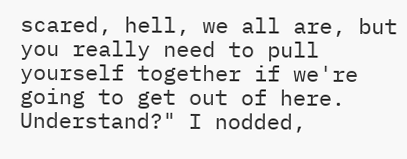scared, hell, we all are, but you really need to pull yourself together if we're going to get out of here. Understand?" I nodded,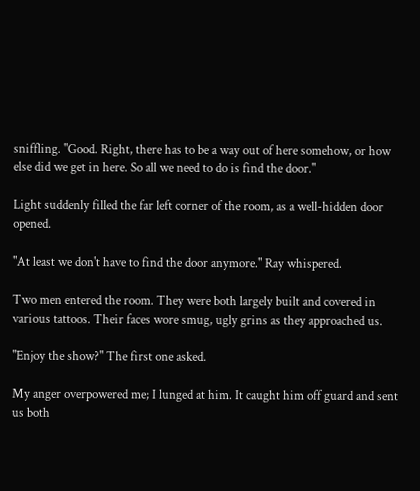sniffling. "Good. Right, there has to be a way out of here somehow, or how else did we get in here. So all we need to do is find the door."

Light suddenly filled the far left corner of the room, as a well-hidden door opened.

"At least we don't have to find the door anymore." Ray whispered.

Two men entered the room. They were both largely built and covered in various tattoos. Their faces wore smug, ugly grins as they approached us.

"Enjoy the show?" The first one asked.

My anger overpowered me; I lunged at him. It caught him off guard and sent us both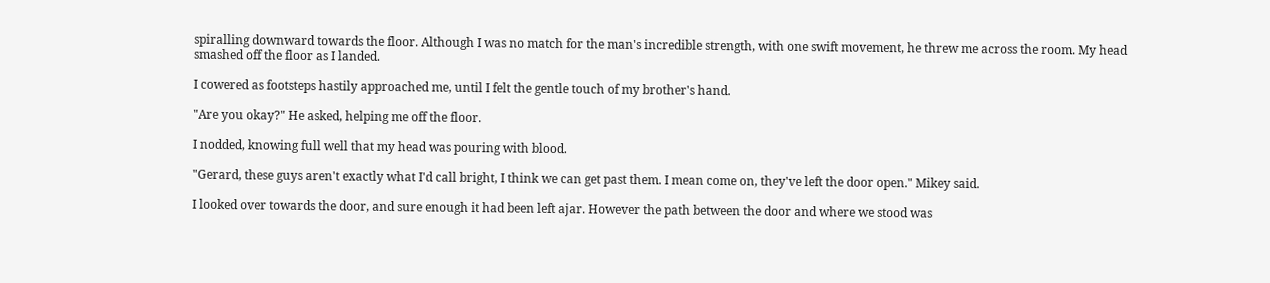spiralling downward towards the floor. Although I was no match for the man's incredible strength, with one swift movement, he threw me across the room. My head smashed off the floor as I landed.

I cowered as footsteps hastily approached me, until I felt the gentle touch of my brother's hand.

"Are you okay?" He asked, helping me off the floor.

I nodded, knowing full well that my head was pouring with blood.

"Gerard, these guys aren't exactly what I'd call bright, I think we can get past them. I mean come on, they've left the door open." Mikey said.

I looked over towards the door, and sure enough it had been left ajar. However the path between the door and where we stood was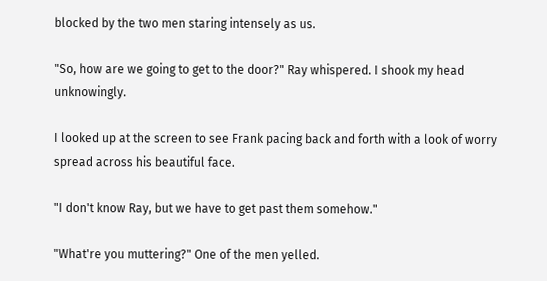blocked by the two men staring intensely as us.

"So, how are we going to get to the door?" Ray whispered. I shook my head unknowingly.

I looked up at the screen to see Frank pacing back and forth with a look of worry spread across his beautiful face.

"I don't know Ray, but we have to get past them somehow."

"What're you muttering?" One of the men yelled.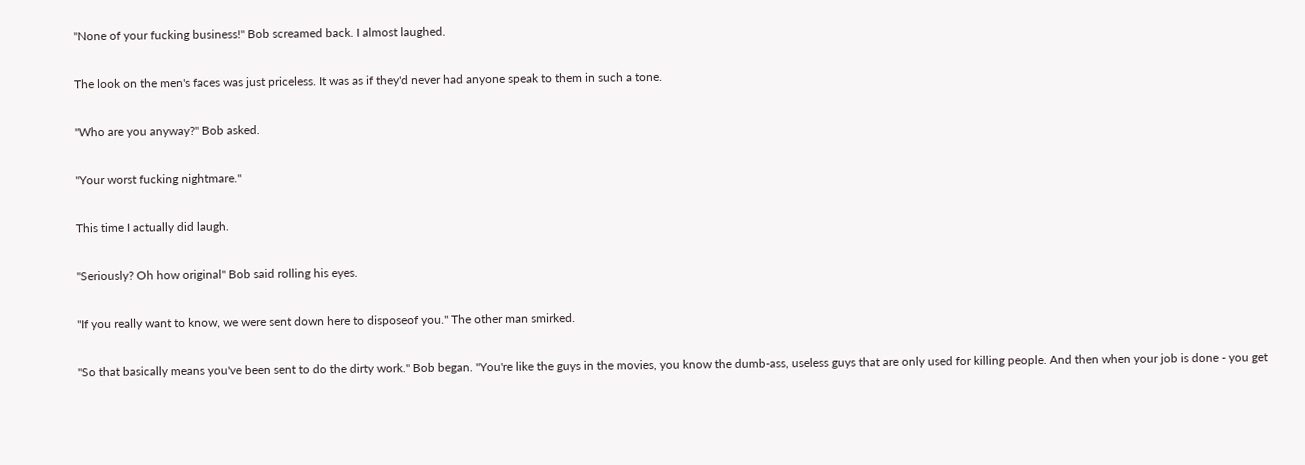"None of your fucking business!" Bob screamed back. I almost laughed.

The look on the men's faces was just priceless. It was as if they'd never had anyone speak to them in such a tone.

"Who are you anyway?" Bob asked.

"Your worst fucking nightmare."

This time I actually did laugh.

"Seriously? Oh how original" Bob said rolling his eyes.

"If you really want to know, we were sent down here to disposeof you." The other man smirked.

"So that basically means you've been sent to do the dirty work." Bob began. "You're like the guys in the movies, you know the dumb-ass, useless guys that are only used for killing people. And then when your job is done - you get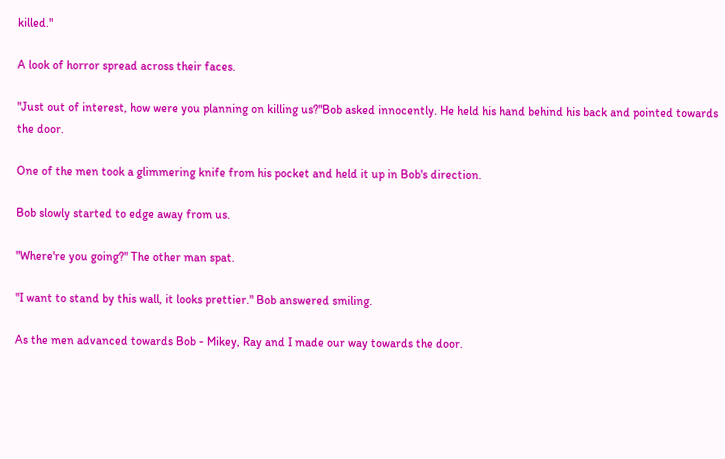killed."

A look of horror spread across their faces.

"Just out of interest, how were you planning on killing us?"Bob asked innocently. He held his hand behind his back and pointed towards the door.

One of the men took a glimmering knife from his pocket and held it up in Bob's direction.

Bob slowly started to edge away from us.

"Where're you going?" The other man spat.

"I want to stand by this wall, it looks prettier." Bob answered smiling.

As the men advanced towards Bob - Mikey, Ray and I made our way towards the door.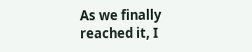As we finally reached it, I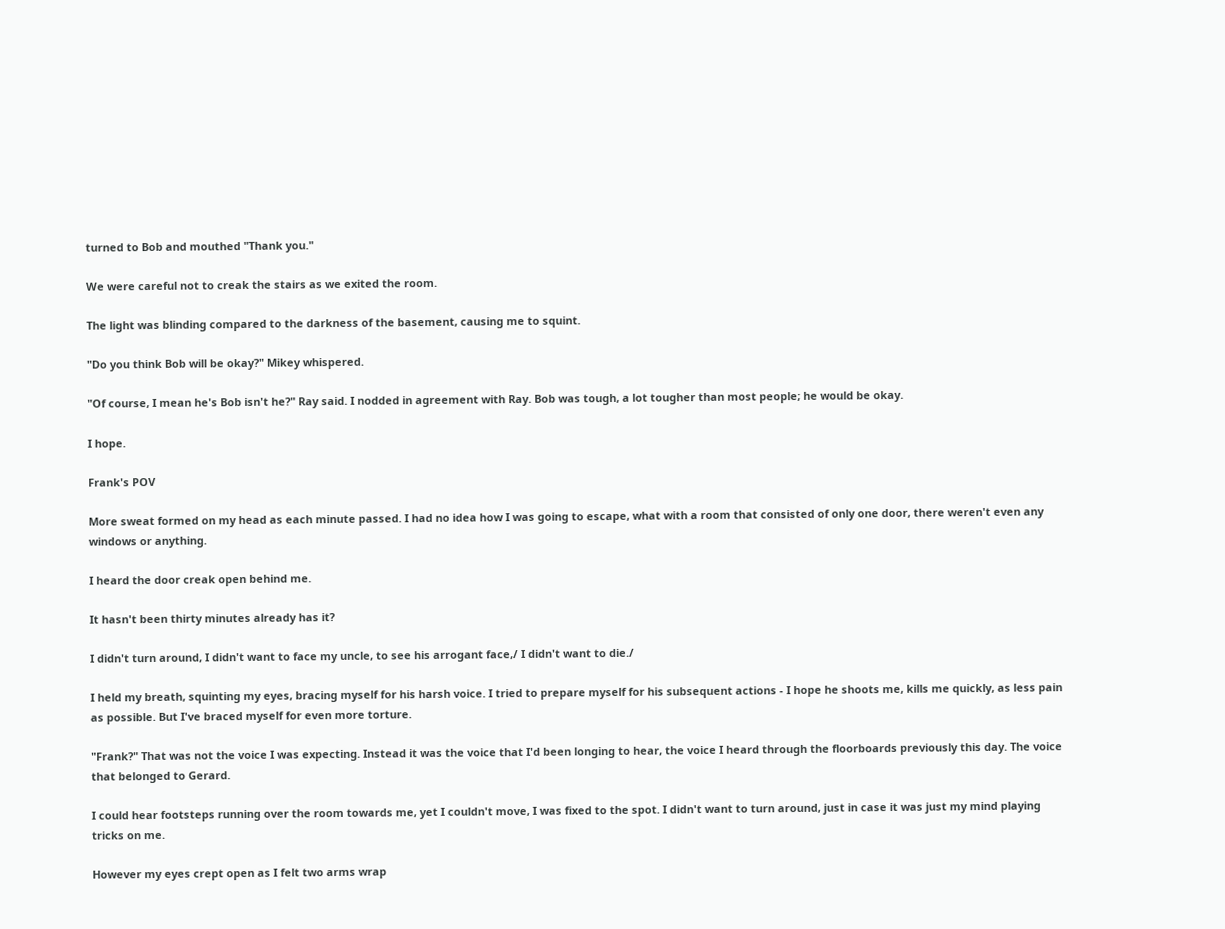turned to Bob and mouthed "Thank you."

We were careful not to creak the stairs as we exited the room.

The light was blinding compared to the darkness of the basement, causing me to squint.

"Do you think Bob will be okay?" Mikey whispered.

"Of course, I mean he's Bob isn't he?" Ray said. I nodded in agreement with Ray. Bob was tough, a lot tougher than most people; he would be okay.

I hope.

Frank's POV

More sweat formed on my head as each minute passed. I had no idea how I was going to escape, what with a room that consisted of only one door, there weren't even any windows or anything.

I heard the door creak open behind me.

It hasn't been thirty minutes already has it?

I didn't turn around, I didn't want to face my uncle, to see his arrogant face,/ I didn't want to die./

I held my breath, squinting my eyes, bracing myself for his harsh voice. I tried to prepare myself for his subsequent actions - I hope he shoots me, kills me quickly, as less pain as possible. But I've braced myself for even more torture.

"Frank?" That was not the voice I was expecting. Instead it was the voice that I'd been longing to hear, the voice I heard through the floorboards previously this day. The voice that belonged to Gerard.

I could hear footsteps running over the room towards me, yet I couldn't move, I was fixed to the spot. I didn't want to turn around, just in case it was just my mind playing tricks on me.

However my eyes crept open as I felt two arms wrap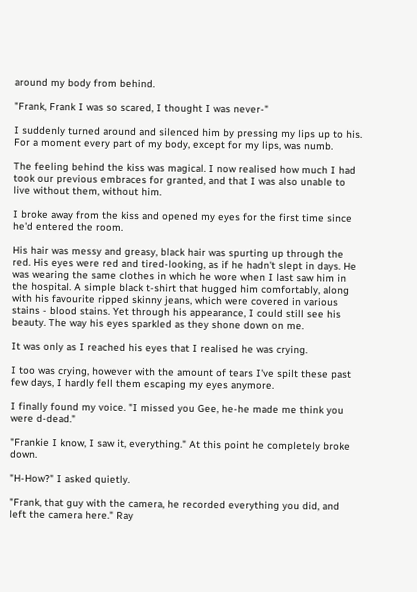around my body from behind.

"Frank, Frank I was so scared, I thought I was never-"

I suddenly turned around and silenced him by pressing my lips up to his. For a moment every part of my body, except for my lips, was numb.

The feeling behind the kiss was magical. I now realised how much I had took our previous embraces for granted, and that I was also unable to live without them, without him.

I broke away from the kiss and opened my eyes for the first time since he'd entered the room.

His hair was messy and greasy, black hair was spurting up through the red. His eyes were red and tired-looking, as if he hadn't slept in days. He was wearing the same clothes in which he wore when I last saw him in the hospital. A simple black t-shirt that hugged him comfortably, along with his favourite ripped skinny jeans, which were covered in various stains - blood stains. Yet through his appearance, I could still see his beauty. The way his eyes sparkled as they shone down on me.

It was only as I reached his eyes that I realised he was crying.

I too was crying, however with the amount of tears I've spilt these past few days, I hardly fell them escaping my eyes anymore.

I finally found my voice. "I missed you Gee, he-he made me think you were d-dead."

"Frankie I know, I saw it, everything." At this point he completely broke down.

"H-How?" I asked quietly.

"Frank, that guy with the camera, he recorded everything you did, and left the camera here." Ray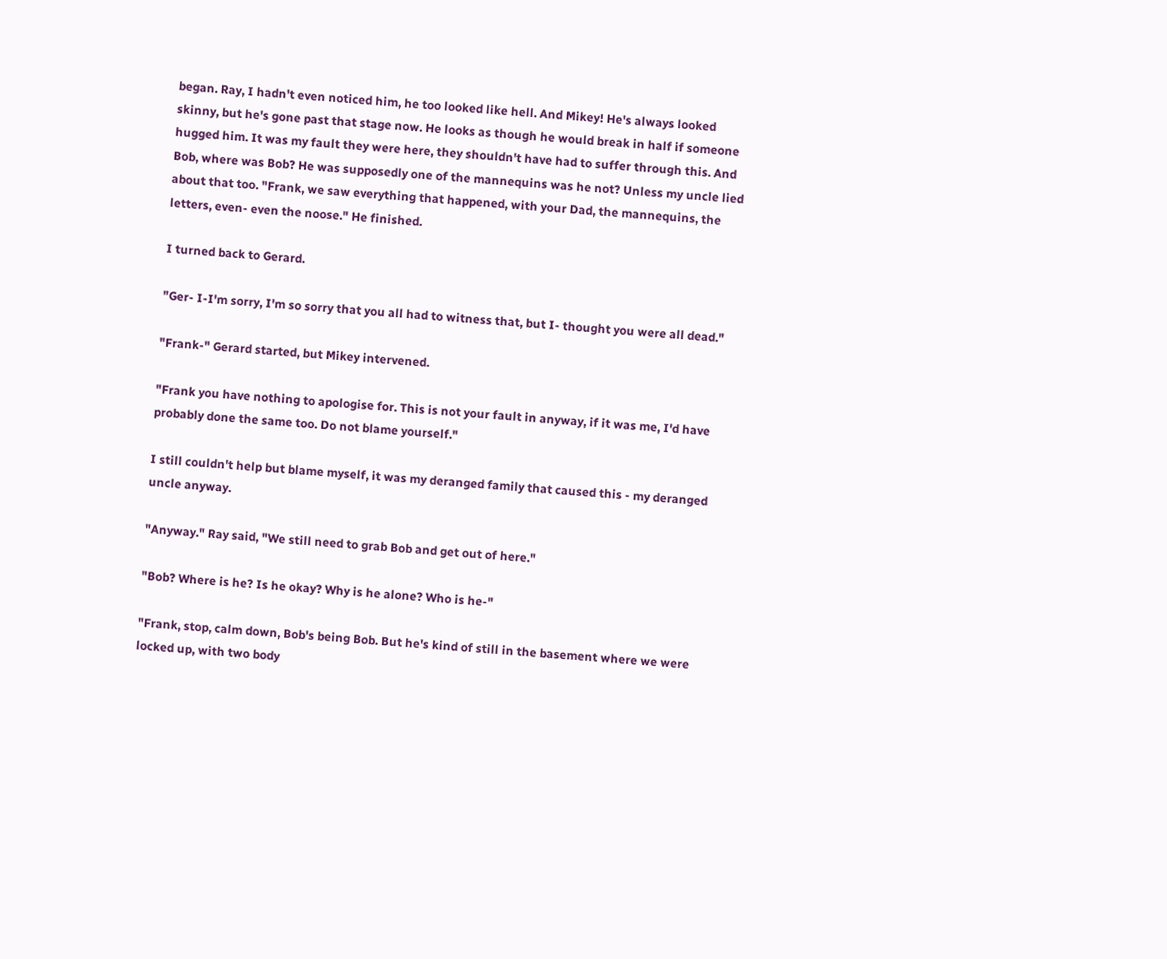began. Ray, I hadn't even noticed him, he too looked like hell. And Mikey! He's always looked skinny, but he's gone past that stage now. He looks as though he would break in half if someone hugged him. It was my fault they were here, they shouldn't have had to suffer through this. And Bob, where was Bob? He was supposedly one of the mannequins was he not? Unless my uncle lied about that too. "Frank, we saw everything that happened, with your Dad, the mannequins, the letters, even- even the noose." He finished.

I turned back to Gerard.

"Ger- I-I'm sorry, I'm so sorry that you all had to witness that, but I- thought you were all dead."

"Frank-" Gerard started, but Mikey intervened.

"Frank you have nothing to apologise for. This is not your fault in anyway, if it was me, I'd have probably done the same too. Do not blame yourself."

I still couldn't help but blame myself, it was my deranged family that caused this - my deranged uncle anyway.

"Anyway." Ray said, "We still need to grab Bob and get out of here."

"Bob? Where is he? Is he okay? Why is he alone? Who is he-"

"Frank, stop, calm down, Bob's being Bob. But he's kind of still in the basement where we were locked up, with two body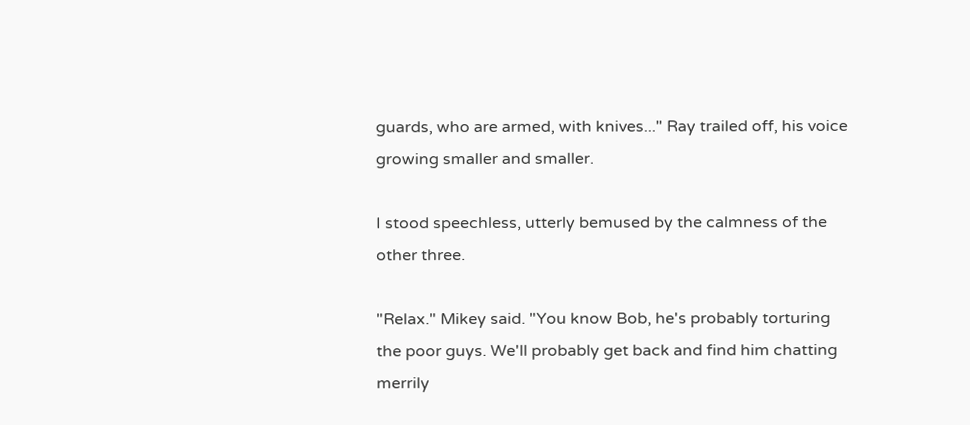guards, who are armed, with knives..." Ray trailed off, his voice growing smaller and smaller.

I stood speechless, utterly bemused by the calmness of the other three.

"Relax." Mikey said. "You know Bob, he's probably torturing the poor guys. We'll probably get back and find him chatting merrily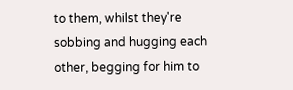to them, whilst they're sobbing and hugging each other, begging for him to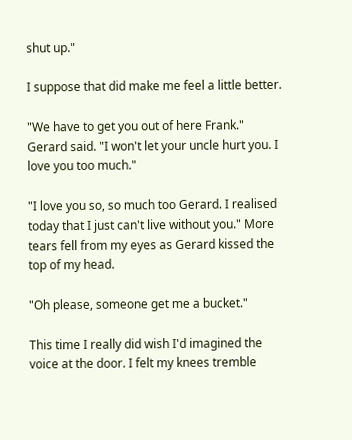shut up."

I suppose that did make me feel a little better.

"We have to get you out of here Frank." Gerard said. "I won't let your uncle hurt you. I love you too much."

"I love you so, so much too Gerard. I realised today that I just can't live without you." More tears fell from my eyes as Gerard kissed the top of my head.

"Oh please, someone get me a bucket."

This time I really did wish I'd imagined the voice at the door. I felt my knees tremble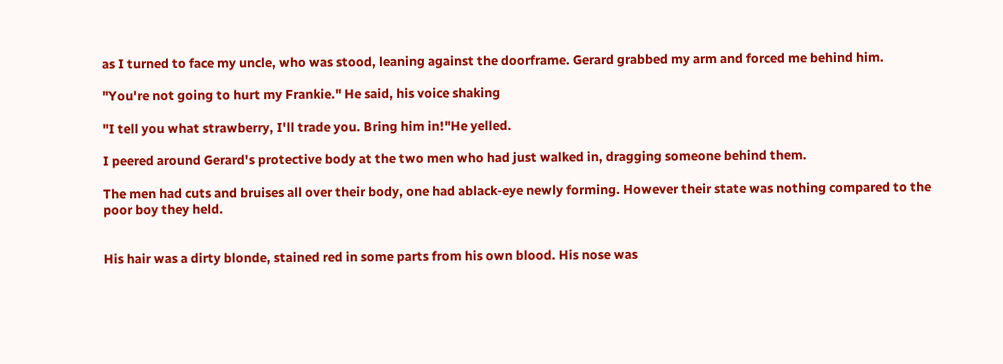as I turned to face my uncle, who was stood, leaning against the doorframe. Gerard grabbed my arm and forced me behind him.

"You're not going to hurt my Frankie." He said, his voice shaking

"I tell you what strawberry, I'll trade you. Bring him in!"He yelled.

I peered around Gerard's protective body at the two men who had just walked in, dragging someone behind them.

The men had cuts and bruises all over their body, one had ablack-eye newly forming. However their state was nothing compared to the poor boy they held.


His hair was a dirty blonde, stained red in some parts from his own blood. His nose was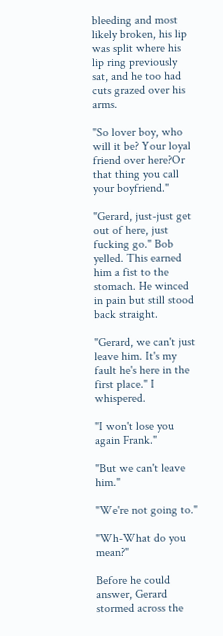bleeding and most likely broken, his lip was split where his lip ring previously sat, and he too had cuts grazed over his arms.

"So lover boy, who will it be? Your loyal friend over here?Or that thing you call your boyfriend."

"Gerard, just-just get out of here, just fucking go." Bob yelled. This earned him a fist to the stomach. He winced in pain but still stood back straight.

"Gerard, we can't just leave him. It's my fault he's here in the first place." I whispered.

"I won't lose you again Frank."

"But we can't leave him."

"We're not going to."

"Wh-What do you mean?"

Before he could answer, Gerard stormed across the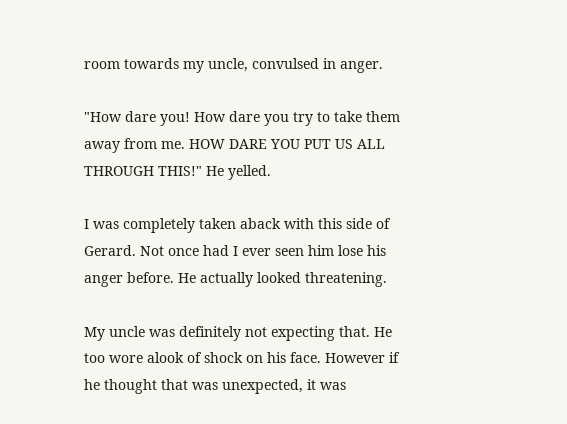room towards my uncle, convulsed in anger.

"How dare you! How dare you try to take them away from me. HOW DARE YOU PUT US ALL THROUGH THIS!" He yelled.

I was completely taken aback with this side of Gerard. Not once had I ever seen him lose his anger before. He actually looked threatening.

My uncle was definitely not expecting that. He too wore alook of shock on his face. However if he thought that was unexpected, it was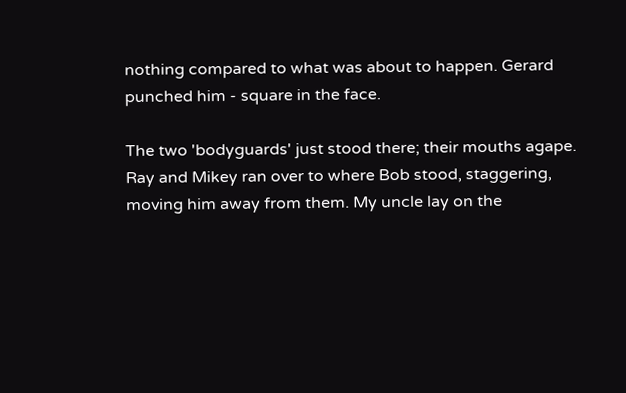nothing compared to what was about to happen. Gerard punched him - square in the face.

The two 'bodyguards' just stood there; their mouths agape. Ray and Mikey ran over to where Bob stood, staggering, moving him away from them. My uncle lay on the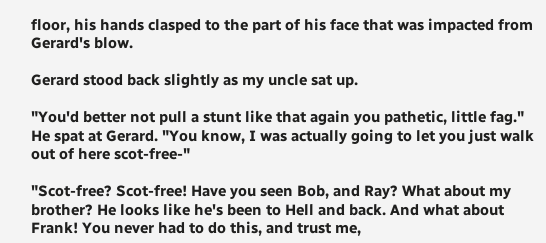floor, his hands clasped to the part of his face that was impacted from Gerard's blow.

Gerard stood back slightly as my uncle sat up.

"You'd better not pull a stunt like that again you pathetic, little fag." He spat at Gerard. "You know, I was actually going to let you just walk out of here scot-free-"

"Scot-free? Scot-free! Have you seen Bob, and Ray? What about my brother? He looks like he's been to Hell and back. And what about Frank! You never had to do this, and trust me,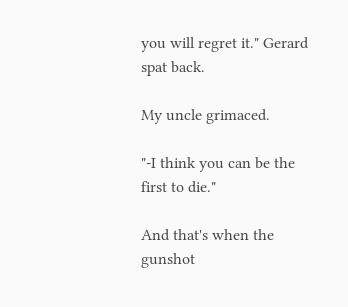you will regret it." Gerard spat back.

My uncle grimaced.

"-I think you can be the first to die."

And that's when the gunshot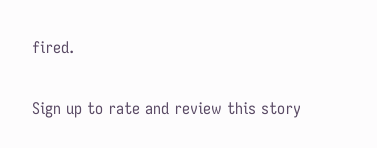fired.

Sign up to rate and review this story